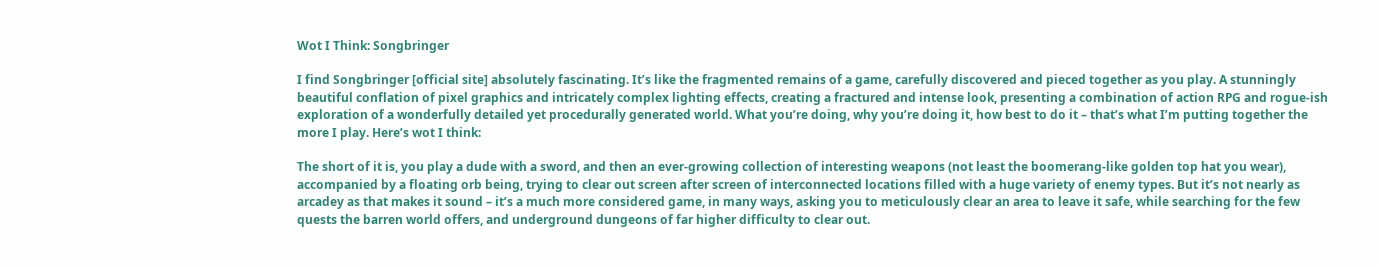Wot I Think: Songbringer

I find Songbringer [official site] absolutely fascinating. It’s like the fragmented remains of a game, carefully discovered and pieced together as you play. A stunningly beautiful conflation of pixel graphics and intricately complex lighting effects, creating a fractured and intense look, presenting a combination of action RPG and rogue-ish exploration of a wonderfully detailed yet procedurally generated world. What you’re doing, why you’re doing it, how best to do it – that’s what I’m putting together the more I play. Here’s wot I think:

The short of it is, you play a dude with a sword, and then an ever-growing collection of interesting weapons (not least the boomerang-like golden top hat you wear), accompanied by a floating orb being, trying to clear out screen after screen of interconnected locations filled with a huge variety of enemy types. But it’s not nearly as arcadey as that makes it sound – it’s a much more considered game, in many ways, asking you to meticulously clear an area to leave it safe, while searching for the few quests the barren world offers, and underground dungeons of far higher difficulty to clear out.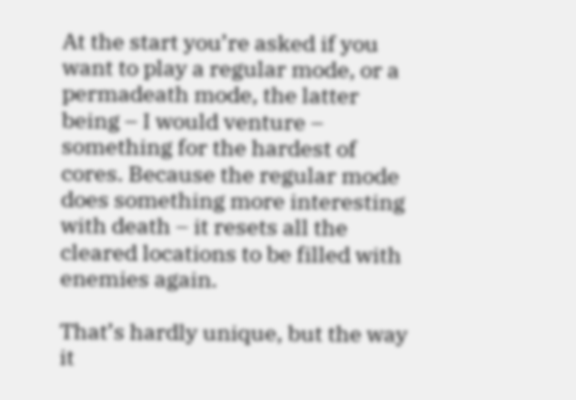At the start you’re asked if you want to play a regular mode, or a permadeath mode, the latter being – I would venture – something for the hardest of cores. Because the regular mode does something more interesting with death – it resets all the cleared locations to be filled with enemies again.

That’s hardly unique, but the way it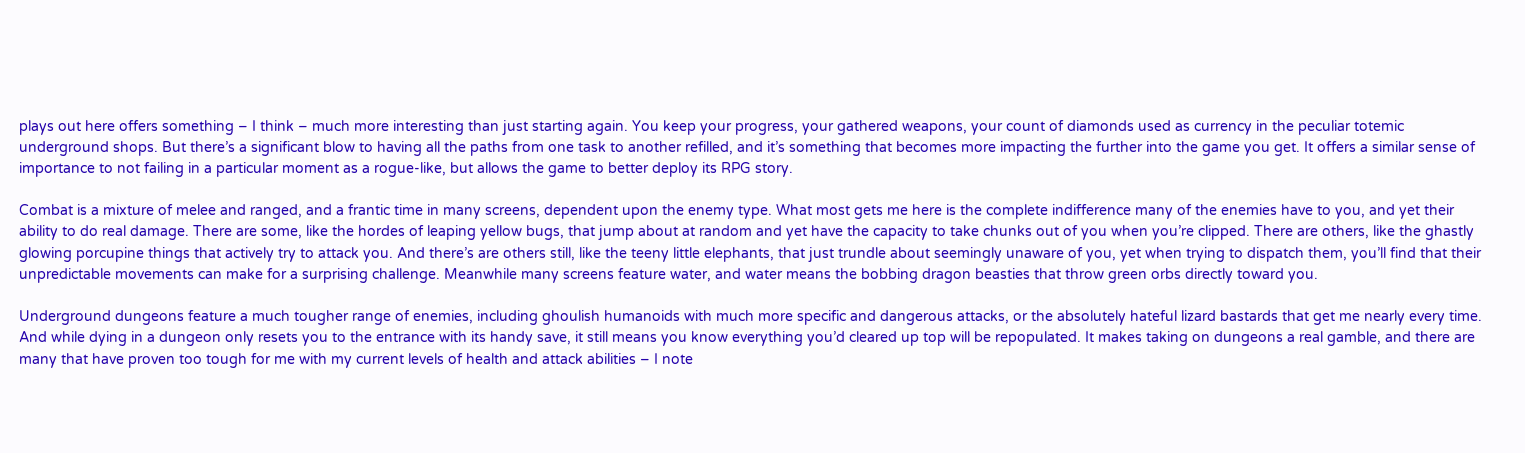plays out here offers something – I think – much more interesting than just starting again. You keep your progress, your gathered weapons, your count of diamonds used as currency in the peculiar totemic underground shops. But there’s a significant blow to having all the paths from one task to another refilled, and it’s something that becomes more impacting the further into the game you get. It offers a similar sense of importance to not failing in a particular moment as a rogue-like, but allows the game to better deploy its RPG story.

Combat is a mixture of melee and ranged, and a frantic time in many screens, dependent upon the enemy type. What most gets me here is the complete indifference many of the enemies have to you, and yet their ability to do real damage. There are some, like the hordes of leaping yellow bugs, that jump about at random and yet have the capacity to take chunks out of you when you’re clipped. There are others, like the ghastly glowing porcupine things that actively try to attack you. And there’s are others still, like the teeny little elephants, that just trundle about seemingly unaware of you, yet when trying to dispatch them, you’ll find that their unpredictable movements can make for a surprising challenge. Meanwhile many screens feature water, and water means the bobbing dragon beasties that throw green orbs directly toward you.

Underground dungeons feature a much tougher range of enemies, including ghoulish humanoids with much more specific and dangerous attacks, or the absolutely hateful lizard bastards that get me nearly every time. And while dying in a dungeon only resets you to the entrance with its handy save, it still means you know everything you’d cleared up top will be repopulated. It makes taking on dungeons a real gamble, and there are many that have proven too tough for me with my current levels of health and attack abilities – I note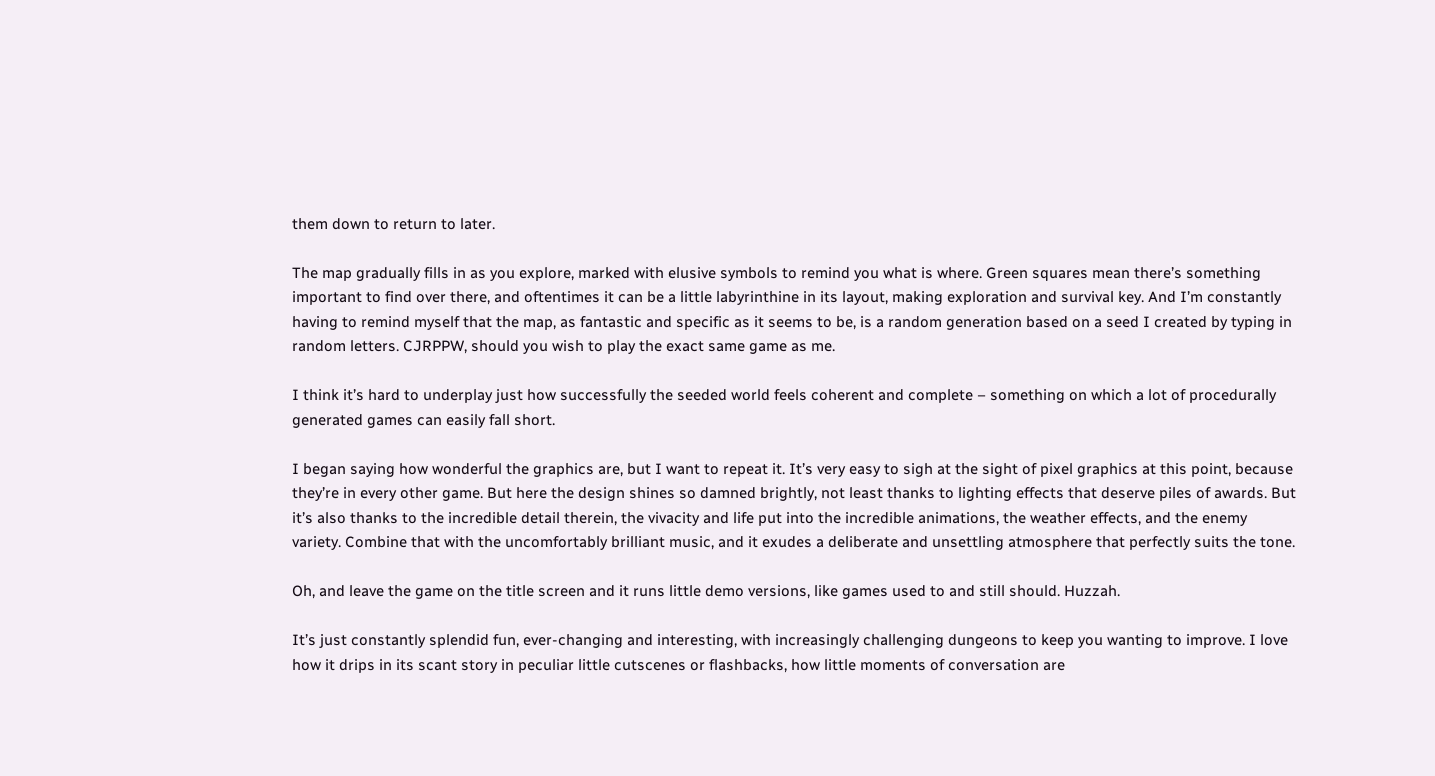them down to return to later.

The map gradually fills in as you explore, marked with elusive symbols to remind you what is where. Green squares mean there’s something important to find over there, and oftentimes it can be a little labyrinthine in its layout, making exploration and survival key. And I’m constantly having to remind myself that the map, as fantastic and specific as it seems to be, is a random generation based on a seed I created by typing in random letters. CJRPPW, should you wish to play the exact same game as me.

I think it’s hard to underplay just how successfully the seeded world feels coherent and complete – something on which a lot of procedurally generated games can easily fall short.

I began saying how wonderful the graphics are, but I want to repeat it. It’s very easy to sigh at the sight of pixel graphics at this point, because they’re in every other game. But here the design shines so damned brightly, not least thanks to lighting effects that deserve piles of awards. But it’s also thanks to the incredible detail therein, the vivacity and life put into the incredible animations, the weather effects, and the enemy variety. Combine that with the uncomfortably brilliant music, and it exudes a deliberate and unsettling atmosphere that perfectly suits the tone.

Oh, and leave the game on the title screen and it runs little demo versions, like games used to and still should. Huzzah.

It’s just constantly splendid fun, ever-changing and interesting, with increasingly challenging dungeons to keep you wanting to improve. I love how it drips in its scant story in peculiar little cutscenes or flashbacks, how little moments of conversation are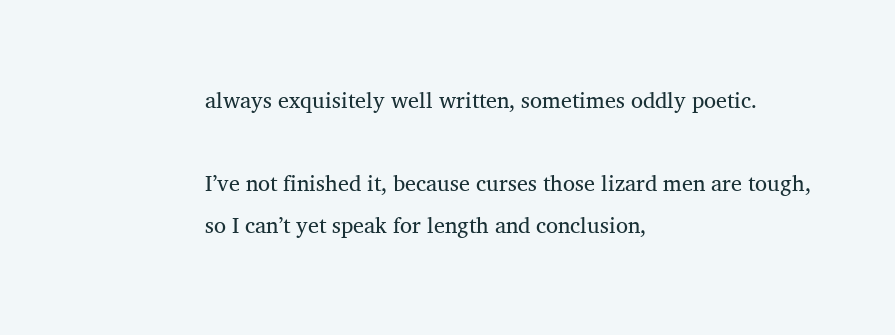always exquisitely well written, sometimes oddly poetic.

I’ve not finished it, because curses those lizard men are tough, so I can’t yet speak for length and conclusion,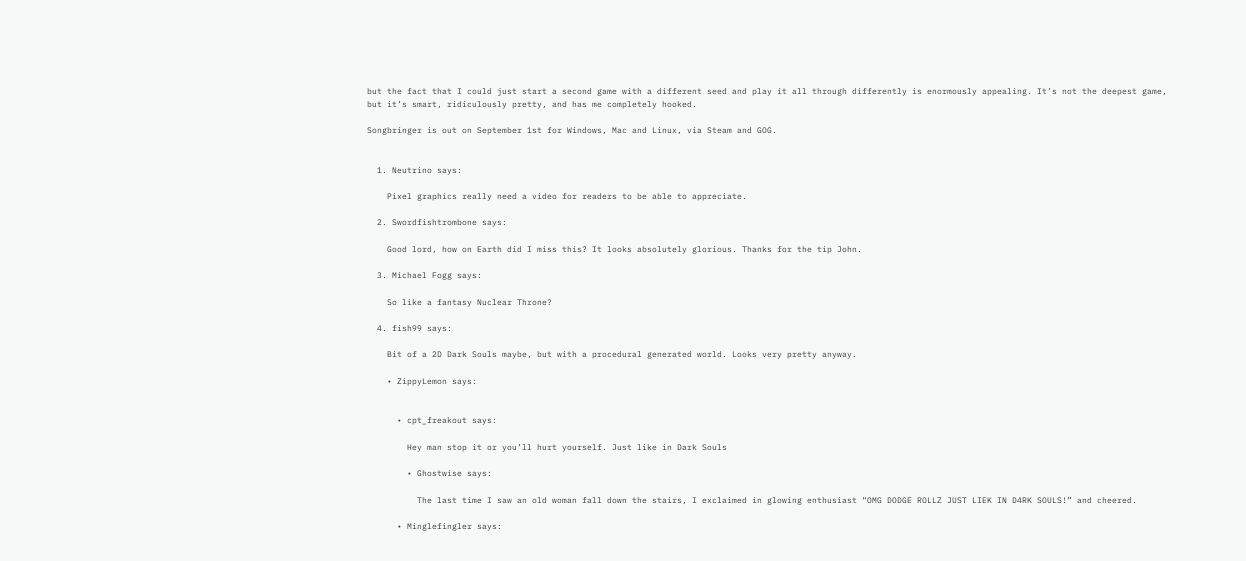but the fact that I could just start a second game with a different seed and play it all through differently is enormously appealing. It’s not the deepest game, but it’s smart, ridiculously pretty, and has me completely hooked.

Songbringer is out on September 1st for Windows, Mac and Linux, via Steam and GOG.


  1. Neutrino says:

    Pixel graphics really need a video for readers to be able to appreciate.

  2. Swordfishtrombone says:

    Good lord, how on Earth did I miss this? It looks absolutely glorious. Thanks for the tip John.

  3. Michael Fogg says:

    So like a fantasy Nuclear Throne?

  4. fish99 says:

    Bit of a 2D Dark Souls maybe, but with a procedural generated world. Looks very pretty anyway.

    • ZippyLemon says:


      • cpt_freakout says:

        Hey man stop it or you’ll hurt yourself. Just like in Dark Souls

        • Ghostwise says:

          The last time I saw an old woman fall down the stairs, I exclaimed in glowing enthusiast “OMG DODGE ROLLZ JUST LIEK IN D4RK SOULS!” and cheered.

      • Minglefingler says: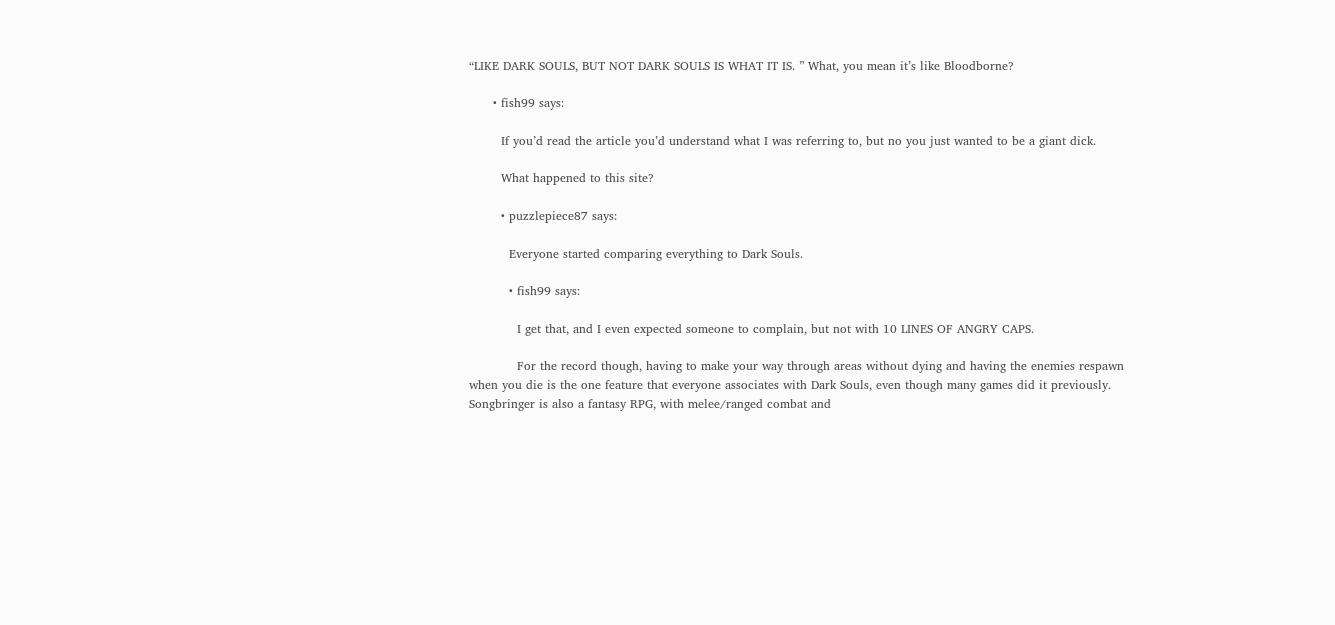“LIKE DARK SOULS, BUT NOT DARK SOULS IS WHAT IT IS. ” What, you mean it’s like Bloodborne?

      • fish99 says:

        If you’d read the article you’d understand what I was referring to, but no you just wanted to be a giant dick.

        What happened to this site?

        • puzzlepiece87 says:

          Everyone started comparing everything to Dark Souls.

          • fish99 says:

            I get that, and I even expected someone to complain, but not with 10 LINES OF ANGRY CAPS.

            For the record though, having to make your way through areas without dying and having the enemies respawn when you die is the one feature that everyone associates with Dark Souls, even though many games did it previously. Songbringer is also a fantasy RPG, with melee/ranged combat and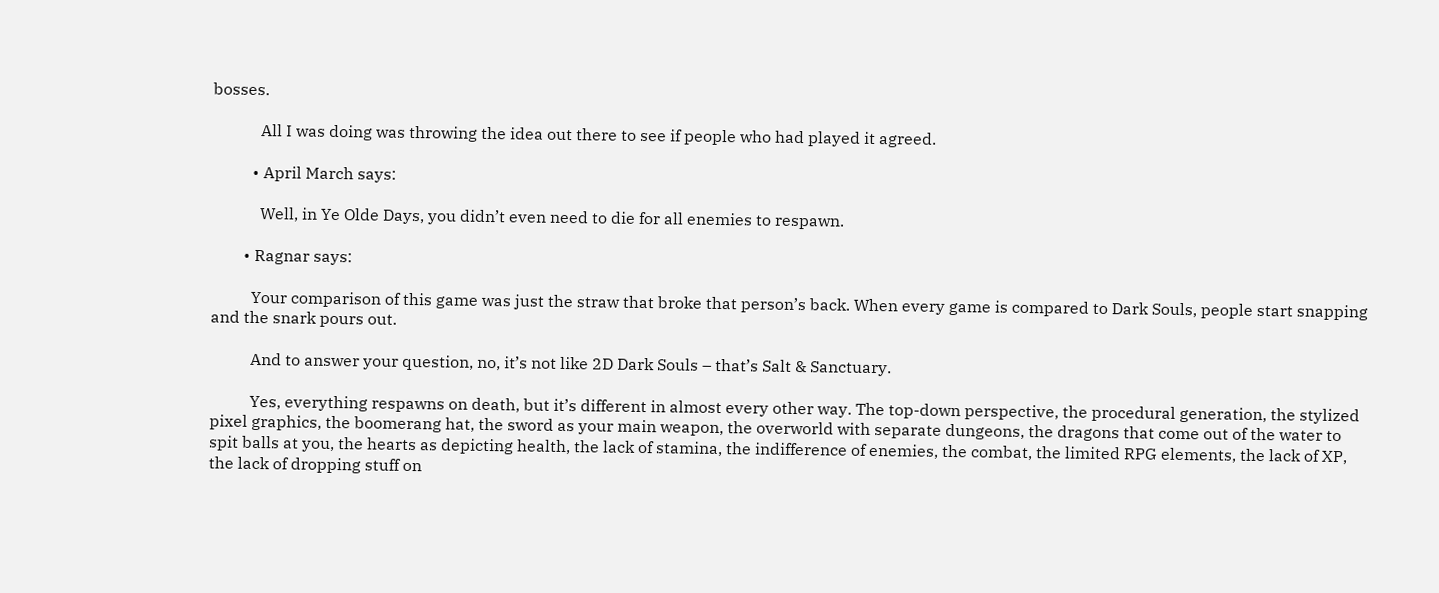bosses.

            All I was doing was throwing the idea out there to see if people who had played it agreed.

          • April March says:

            Well, in Ye Olde Days, you didn’t even need to die for all enemies to respawn.

        • Ragnar says:

          Your comparison of this game was just the straw that broke that person’s back. When every game is compared to Dark Souls, people start snapping and the snark pours out.

          And to answer your question, no, it’s not like 2D Dark Souls – that’s Salt & Sanctuary.

          Yes, everything respawns on death, but it’s different in almost every other way. The top-down perspective, the procedural generation, the stylized pixel graphics, the boomerang hat, the sword as your main weapon, the overworld with separate dungeons, the dragons that come out of the water to spit balls at you, the hearts as depicting health, the lack of stamina, the indifference of enemies, the combat, the limited RPG elements, the lack of XP, the lack of dropping stuff on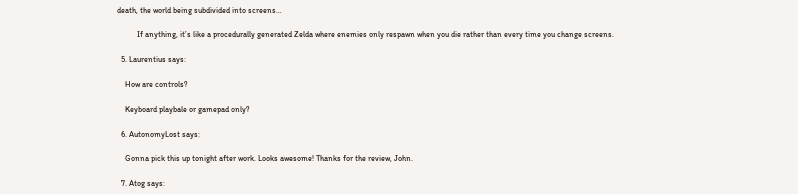death, the world being subdivided into screens…

          If anything, it’s like a procedurally generated Zelda where enemies only respawn when you die rather than every time you change screens.

  5. Laurentius says:

    How are controls?

    Keyboard playbale or gamepad only?

  6. AutonomyLost says:

    Gonna pick this up tonight after work. Looks awesome! Thanks for the review, John.

  7. Atog says: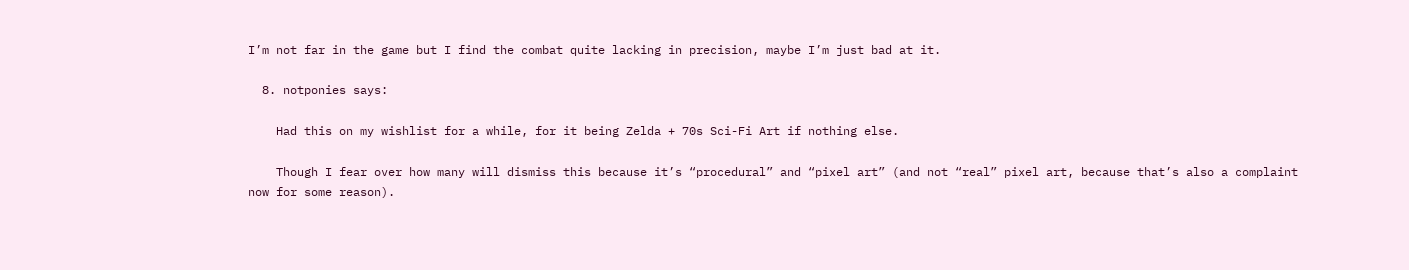I’m not far in the game but I find the combat quite lacking in precision, maybe I’m just bad at it.

  8. notponies says:

    Had this on my wishlist for a while, for it being Zelda + 70s Sci-Fi Art if nothing else.

    Though I fear over how many will dismiss this because it’s “procedural” and “pixel art” (and not “real” pixel art, because that’s also a complaint now for some reason).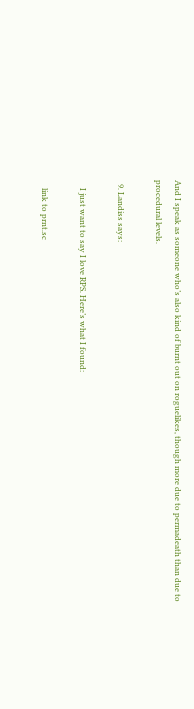And I speak as someone who’s also kind of burnt out on roguelikes, though more due to permadeath than due to procedural levels.

  9. Landiss says:

    I just want to say I love RPS. Here’s what I found:

    link to prnt.sc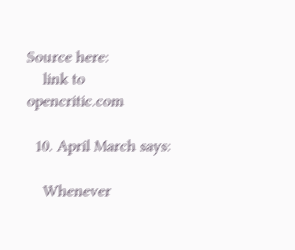Source here:
    link to opencritic.com

  10. April March says:

    Whenever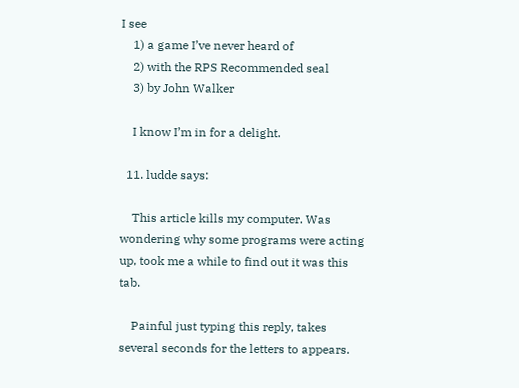I see
    1) a game I’ve never heard of
    2) with the RPS Recommended seal
    3) by John Walker

    I know I’m in for a delight.

  11. ludde says:

    This article kills my computer. Was wondering why some programs were acting up, took me a while to find out it was this tab.

    Painful just typing this reply, takes several seconds for the letters to appears.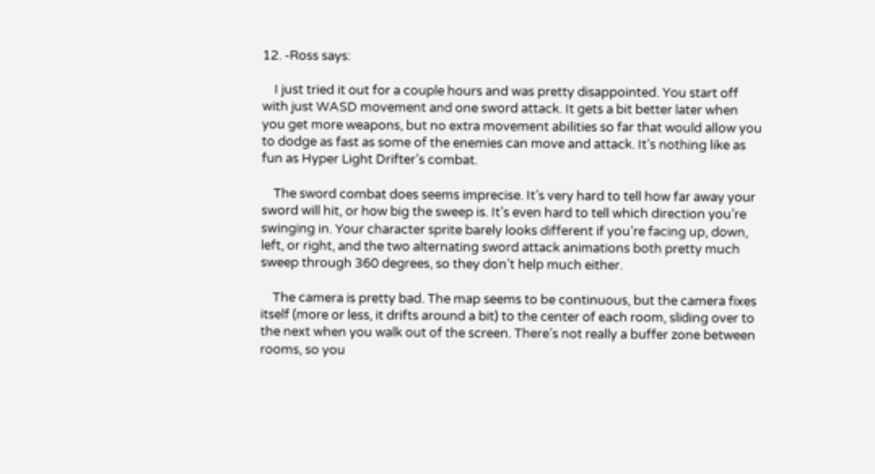12. -Ross says:

    I just tried it out for a couple hours and was pretty disappointed. You start off with just WASD movement and one sword attack. It gets a bit better later when you get more weapons, but no extra movement abilities so far that would allow you to dodge as fast as some of the enemies can move and attack. It’s nothing like as fun as Hyper Light Drifter’s combat.

    The sword combat does seems imprecise. It’s very hard to tell how far away your sword will hit, or how big the sweep is. It’s even hard to tell which direction you’re swinging in. Your character sprite barely looks different if you’re facing up, down, left, or right, and the two alternating sword attack animations both pretty much sweep through 360 degrees, so they don’t help much either.

    The camera is pretty bad. The map seems to be continuous, but the camera fixes itself (more or less, it drifts around a bit) to the center of each room, sliding over to the next when you walk out of the screen. There’s not really a buffer zone between rooms, so you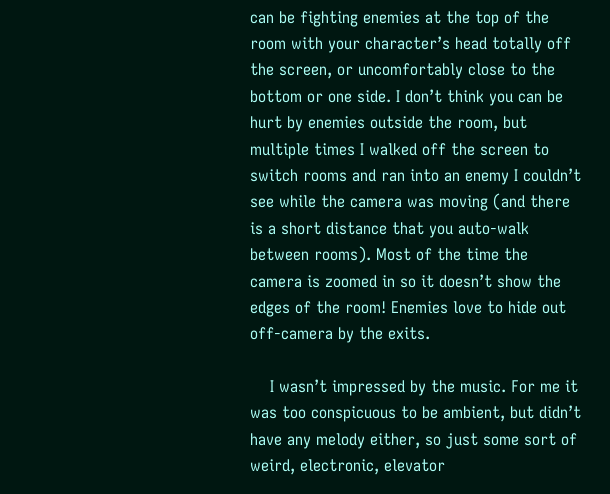can be fighting enemies at the top of the room with your character’s head totally off the screen, or uncomfortably close to the bottom or one side. I don’t think you can be hurt by enemies outside the room, but multiple times I walked off the screen to switch rooms and ran into an enemy I couldn’t see while the camera was moving (and there is a short distance that you auto-walk between rooms). Most of the time the camera is zoomed in so it doesn’t show the edges of the room! Enemies love to hide out off-camera by the exits.

    I wasn’t impressed by the music. For me it was too conspicuous to be ambient, but didn’t have any melody either, so just some sort of weird, electronic, elevator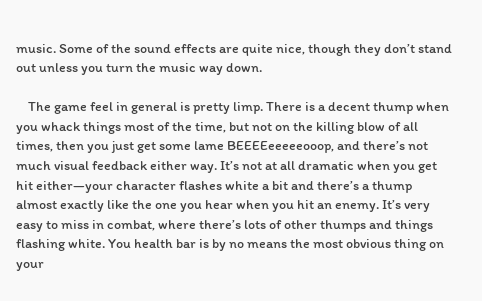music. Some of the sound effects are quite nice, though they don’t stand out unless you turn the music way down.

    The game feel in general is pretty limp. There is a decent thump when you whack things most of the time, but not on the killing blow of all times, then you just get some lame BEEEEeeeeeooop, and there’s not much visual feedback either way. It’s not at all dramatic when you get hit either—your character flashes white a bit and there’s a thump almost exactly like the one you hear when you hit an enemy. It’s very easy to miss in combat, where there’s lots of other thumps and things flashing white. You health bar is by no means the most obvious thing on your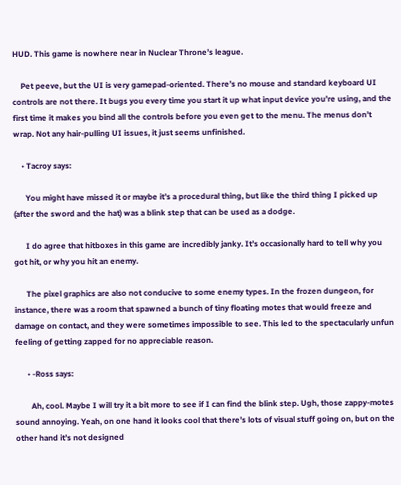HUD. This game is nowhere near in Nuclear Throne’s league.

    Pet peeve, but the UI is very gamepad-oriented. There’s no mouse and standard keyboard UI controls are not there. It bugs you every time you start it up what input device you’re using, and the first time it makes you bind all the controls before you even get to the menu. The menus don’t wrap. Not any hair-pulling UI issues, it just seems unfinished.

    • Tacroy says:

      You might have missed it or maybe it’s a procedural thing, but like the third thing I picked up (after the sword and the hat) was a blink step that can be used as a dodge.

      I do agree that hitboxes in this game are incredibly janky. It’s occasionally hard to tell why you got hit, or why you hit an enemy.

      The pixel graphics are also not conducive to some enemy types. In the frozen dungeon, for instance, there was a room that spawned a bunch of tiny floating motes that would freeze and damage on contact, and they were sometimes impossible to see. This led to the spectacularly unfun feeling of getting zapped for no appreciable reason.

      • -Ross says:

        Ah, cool. Maybe I will try it a bit more to see if I can find the blink step. Ugh, those zappy-motes sound annoying. Yeah, on one hand it looks cool that there’s lots of visual stuff going on, but on the other hand it’s not designed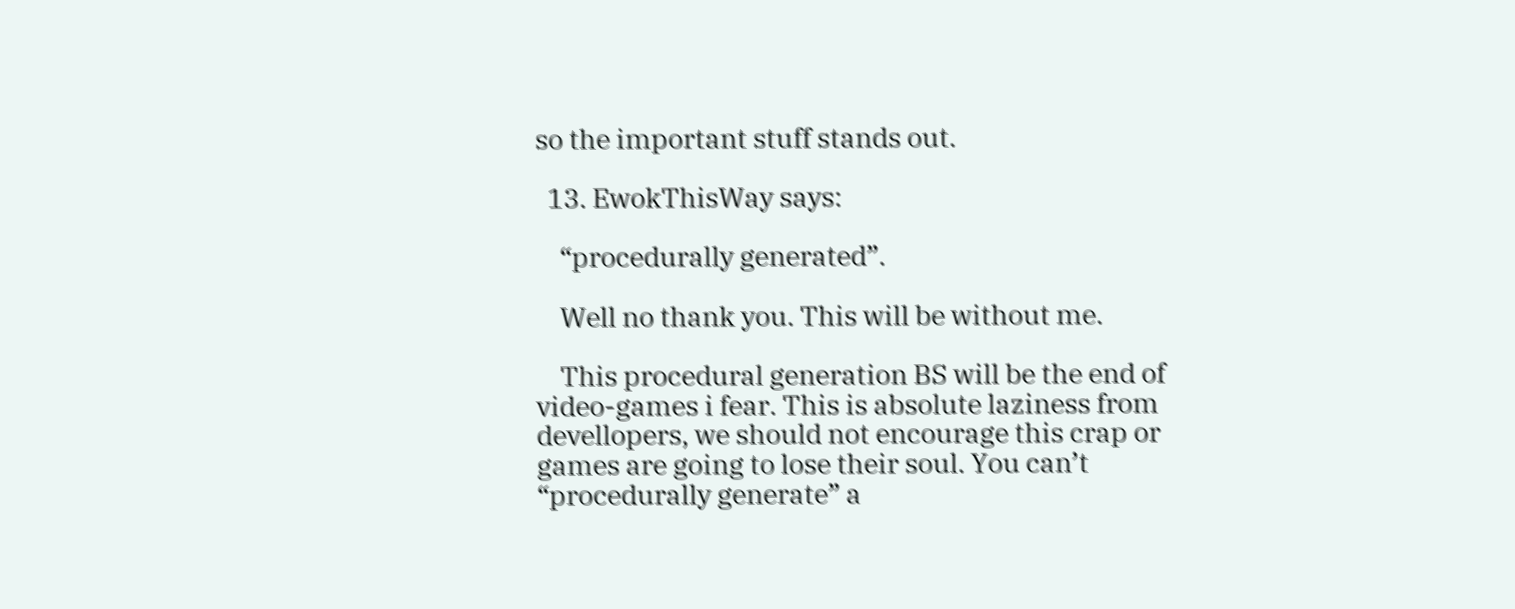so the important stuff stands out.

  13. EwokThisWay says:

    “procedurally generated”.

    Well no thank you. This will be without me.

    This procedural generation BS will be the end of video-games i fear. This is absolute laziness from devellopers, we should not encourage this crap or games are going to lose their soul. You can’t “procedurally generate” a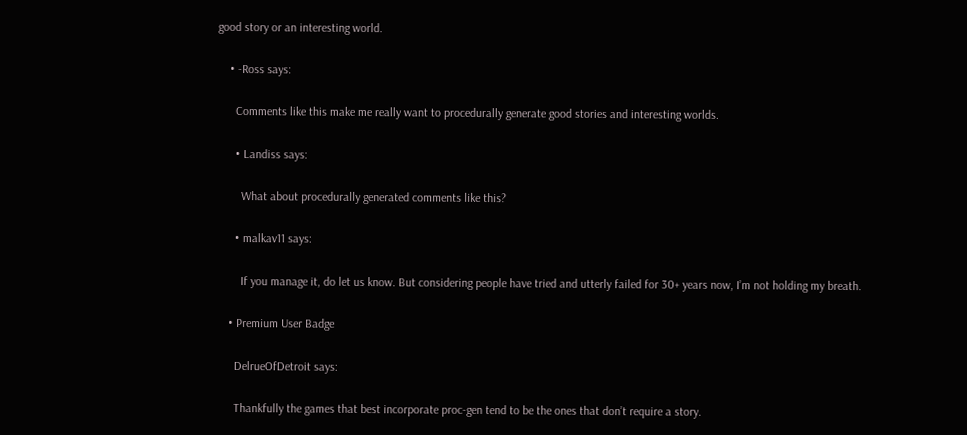good story or an interesting world.

    • -Ross says:

      Comments like this make me really want to procedurally generate good stories and interesting worlds.

      • Landiss says:

        What about procedurally generated comments like this?

      • malkav11 says:

        If you manage it, do let us know. But considering people have tried and utterly failed for 30+ years now, I’m not holding my breath.

    • Premium User Badge

      DelrueOfDetroit says:

      Thankfully the games that best incorporate proc-gen tend to be the ones that don’t require a story.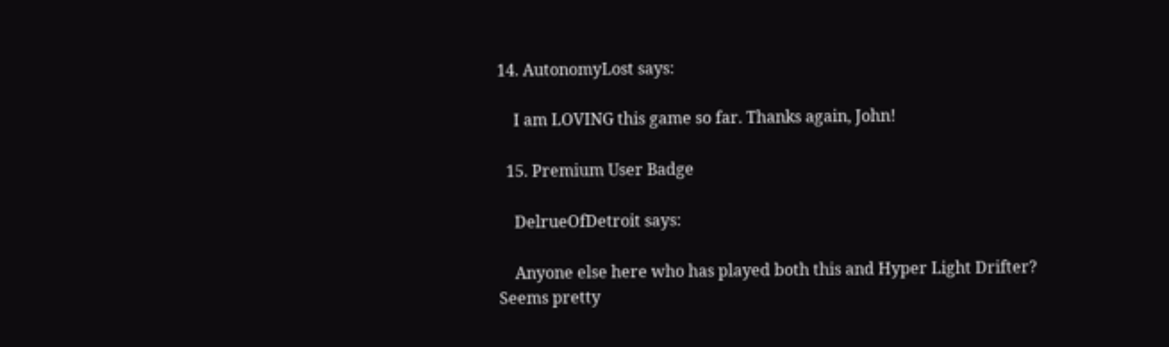14. AutonomyLost says:

    I am LOVING this game so far. Thanks again, John!

  15. Premium User Badge

    DelrueOfDetroit says:

    Anyone else here who has played both this and Hyper Light Drifter? Seems pretty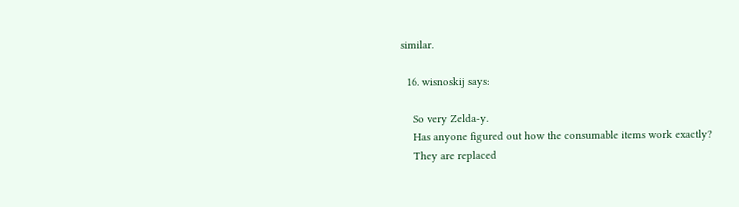similar.

  16. wisnoskij says:

    So very Zelda-y.
    Has anyone figured out how the consumable items work exactly?
    They are replaced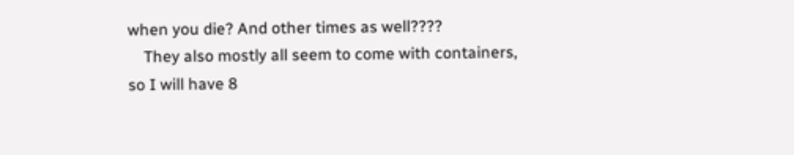when you die? And other times as well????
    They also mostly all seem to come with containers, so I will have 8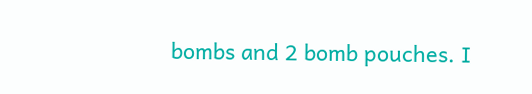bombs and 2 bomb pouches. I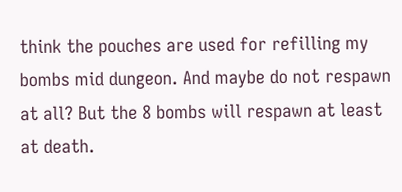think the pouches are used for refilling my bombs mid dungeon. And maybe do not respawn at all? But the 8 bombs will respawn at least at death.